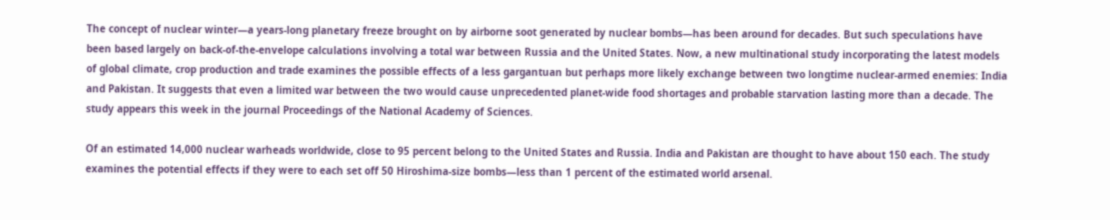The concept of nuclear winter—a years-long planetary freeze brought on by airborne soot generated by nuclear bombs—has been around for decades. But such speculations have been based largely on back-of-the-envelope calculations involving a total war between Russia and the United States. Now, a new multinational study incorporating the latest models of global climate, crop production and trade examines the possible effects of a less gargantuan but perhaps more likely exchange between two longtime nuclear-armed enemies: India and Pakistan. It suggests that even a limited war between the two would cause unprecedented planet-wide food shortages and probable starvation lasting more than a decade. The study appears this week in the journal Proceedings of the National Academy of Sciences.

Of an estimated 14,000 nuclear warheads worldwide, close to 95 percent belong to the United States and Russia. India and Pakistan are thought to have about 150 each. The study examines the potential effects if they were to each set off 50 Hiroshima-size bombs—less than 1 percent of the estimated world arsenal.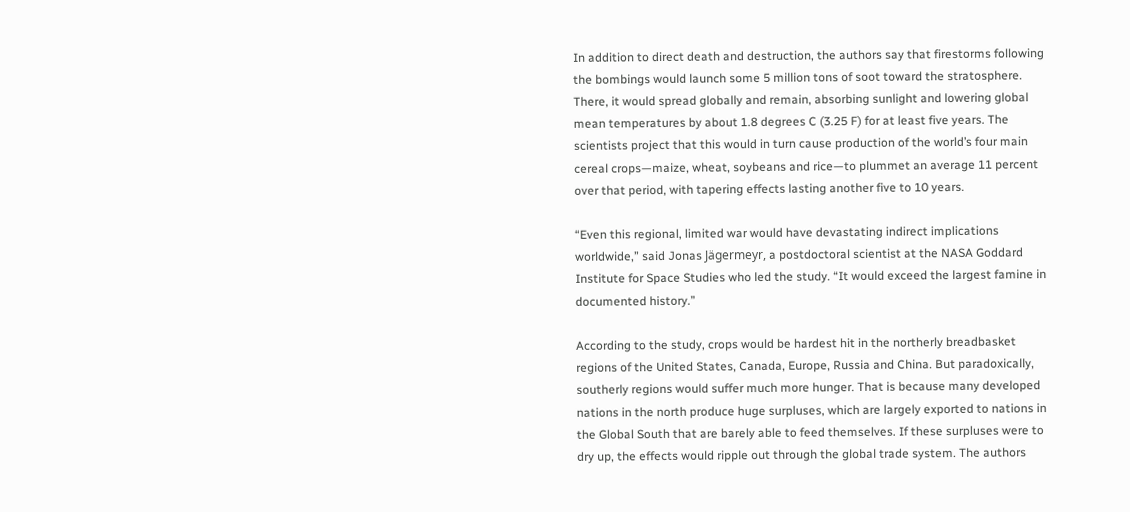In addition to direct death and destruction, the authors say that firestorms following the bombings would launch some 5 million tons of soot toward the stratosphere. There, it would spread globally and remain, absorbing sunlight and lowering global mean temperatures by about 1.8 degrees C (3.25 F) for at least five years. The scientists project that this would in turn cause production of the world’s four main cereal crops—maize, wheat, soybeans and rice—to plummet an average 11 percent over that period, with tapering effects lasting another five to 10 years.

“Even this regional, limited war would have devastating indirect implications worldwide,” said Jonas Jägermeyr, a postdoctoral scientist at the NASA Goddard Institute for Space Studies who led the study. “It would exceed the largest famine in documented history.”

According to the study, crops would be hardest hit in the northerly breadbasket regions of the United States, Canada, Europe, Russia and China. But paradoxically, southerly regions would suffer much more hunger. That is because many developed nations in the north produce huge surpluses, which are largely exported to nations in the Global South that are barely able to feed themselves. If these surpluses were to dry up, the effects would ripple out through the global trade system. The authors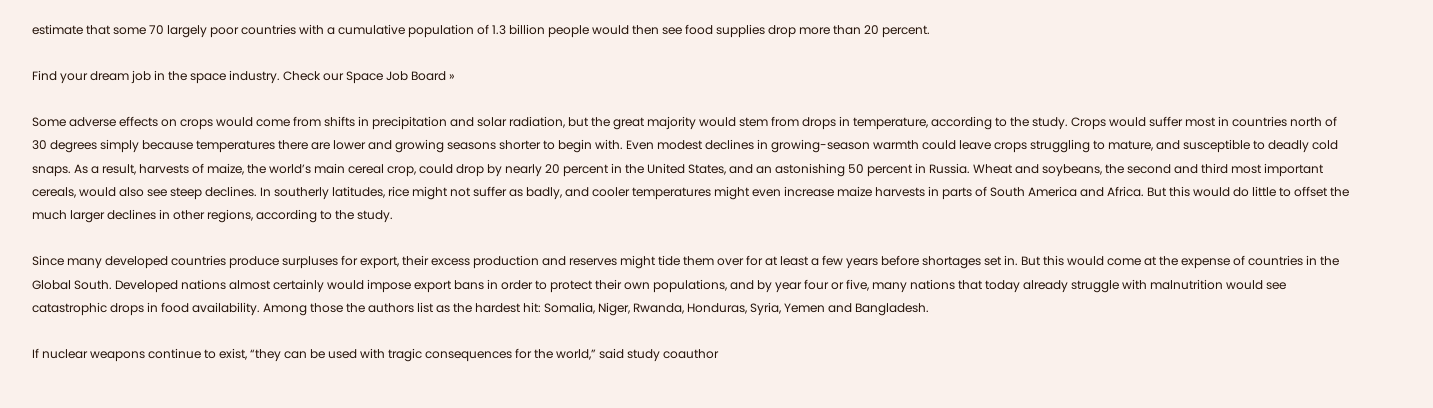estimate that some 70 largely poor countries with a cumulative population of 1.3 billion people would then see food supplies drop more than 20 percent.

Find your dream job in the space industry. Check our Space Job Board »

Some adverse effects on crops would come from shifts in precipitation and solar radiation, but the great majority would stem from drops in temperature, according to the study. Crops would suffer most in countries north of 30 degrees simply because temperatures there are lower and growing seasons shorter to begin with. Even modest declines in growing-season warmth could leave crops struggling to mature, and susceptible to deadly cold snaps. As a result, harvests of maize, the world’s main cereal crop, could drop by nearly 20 percent in the United States, and an astonishing 50 percent in Russia. Wheat and soybeans, the second and third most important cereals, would also see steep declines. In southerly latitudes, rice might not suffer as badly, and cooler temperatures might even increase maize harvests in parts of South America and Africa. But this would do little to offset the much larger declines in other regions, according to the study.

Since many developed countries produce surpluses for export, their excess production and reserves might tide them over for at least a few years before shortages set in. But this would come at the expense of countries in the Global South. Developed nations almost certainly would impose export bans in order to protect their own populations, and by year four or five, many nations that today already struggle with malnutrition would see catastrophic drops in food availability. Among those the authors list as the hardest hit: Somalia, Niger, Rwanda, Honduras, Syria, Yemen and Bangladesh.

If nuclear weapons continue to exist, “they can be used with tragic consequences for the world,” said study coauthor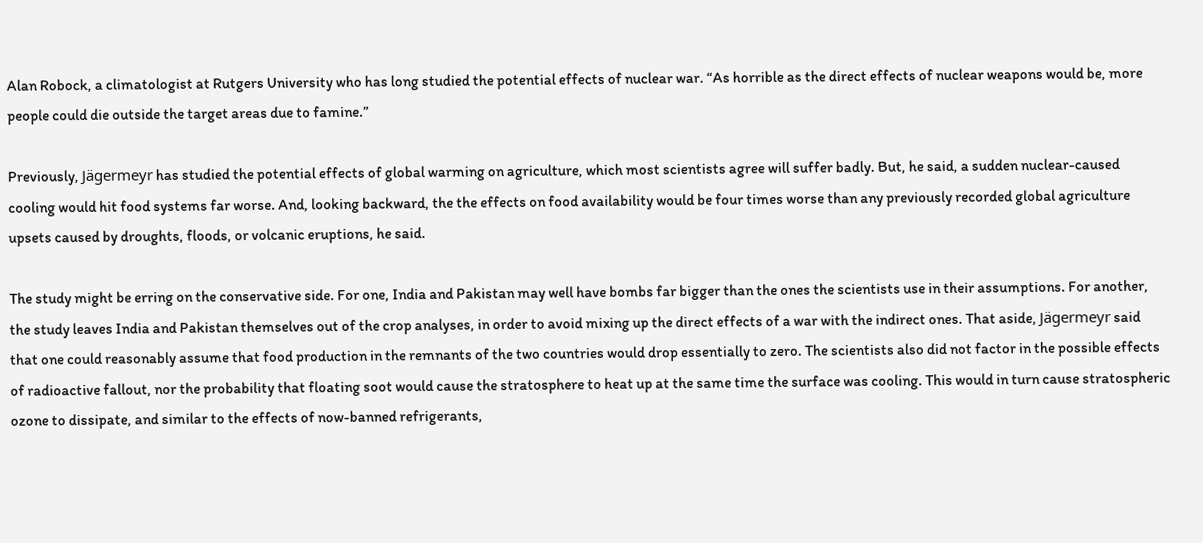Alan Robock, a climatologist at Rutgers University who has long studied the potential effects of nuclear war. “As horrible as the direct effects of nuclear weapons would be, more people could die outside the target areas due to famine.”

Previously, Jägermeyr has studied the potential effects of global warming on agriculture, which most scientists agree will suffer badly. But, he said, a sudden nuclear-caused cooling would hit food systems far worse. And, looking backward, the the effects on food availability would be four times worse than any previously recorded global agriculture upsets caused by droughts, floods, or volcanic eruptions, he said.

The study might be erring on the conservative side. For one, India and Pakistan may well have bombs far bigger than the ones the scientists use in their assumptions. For another, the study leaves India and Pakistan themselves out of the crop analyses, in order to avoid mixing up the direct effects of a war with the indirect ones. That aside, Jägermeyr said that one could reasonably assume that food production in the remnants of the two countries would drop essentially to zero. The scientists also did not factor in the possible effects of radioactive fallout, nor the probability that floating soot would cause the stratosphere to heat up at the same time the surface was cooling. This would in turn cause stratospheric ozone to dissipate, and similar to the effects of now-banned refrigerants,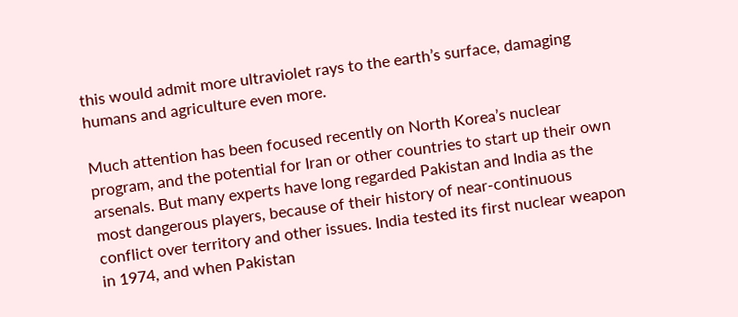this would admit more ultraviolet rays to the earth’s surface, damaging humans and agriculture even more.

Much attention has been focused recently on North Korea’s nuclear program, and the potential for Iran or other countries to start up their own arsenals. But many experts have long regarded Pakistan and India as the most dangerous players, because of their history of near-continuous conflict over territory and other issues. India tested its first nuclear weapon in 1974, and when Pakistan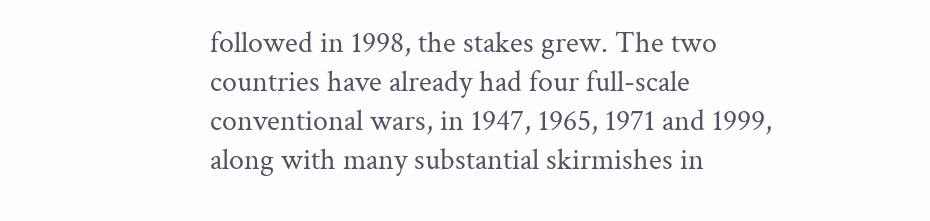followed in 1998, the stakes grew. The two countries have already had four full-scale conventional wars, in 1947, 1965, 1971 and 1999, along with many substantial skirmishes in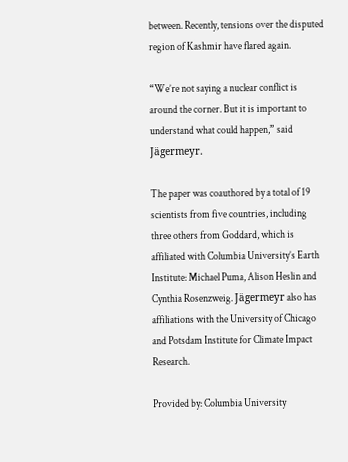between. Recently, tensions over the disputed region of Kashmir have flared again.

“We’re not saying a nuclear conflict is around the corner. But it is important to understand what could happen,” said Jägermeyr.

The paper was coauthored by a total of 19 scientists from five countries, including three others from Goddard, which is affiliated with Columbia University’s Earth Institute: Michael Puma, Alison Heslin and Cynthia Rosenzweig. Jägermeyr also has affiliations with the University of Chicago and Potsdam Institute for Climate Impact Research.

Provided by: Columbia University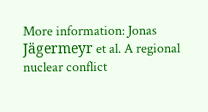More information: Jonas Jägermeyr et al. A regional nuclear conflict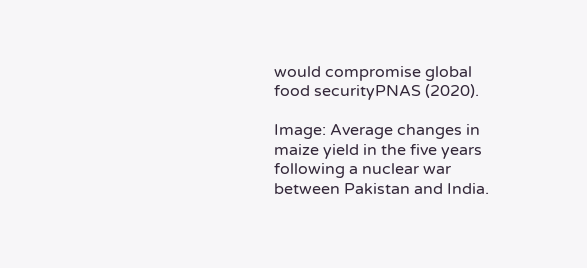would compromise global food securityPNAS (2020).

Image: Average changes in maize yield in the five years following a nuclear war between Pakistan and India.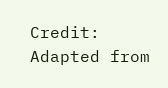Credit: Adapted from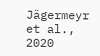Jägermeyr et al., 2020